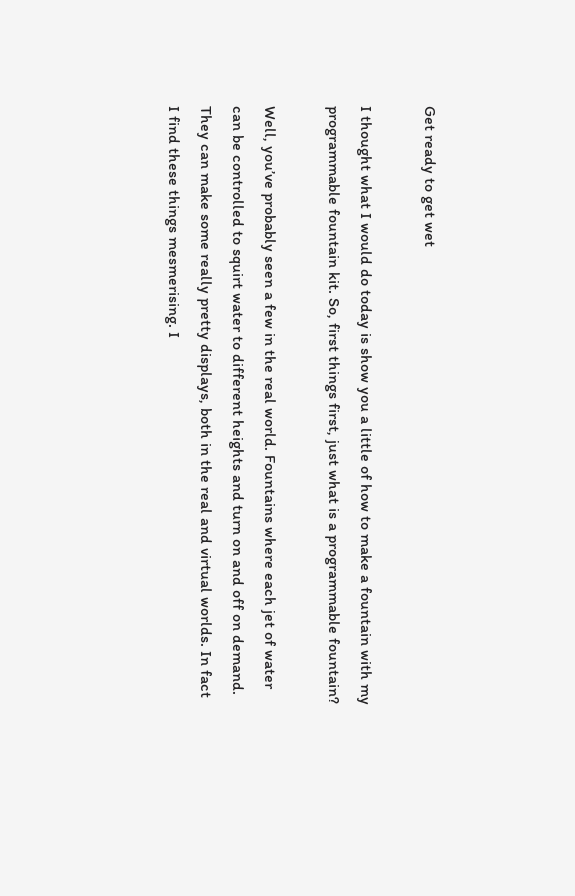Get ready to get wet

I thought what I would do today is show you a little of how to make a fountain with my programmable fountain kit. So, first things first, just what is a programmable fountain?

Well, you’ve probably seen a few in the real world. Fountains where each jet of water can be controlled to squirt water to different heights and turn on and off on demand. They can make some really pretty displays, both in the real and virtual worlds. In fact I find these things mesmerising. I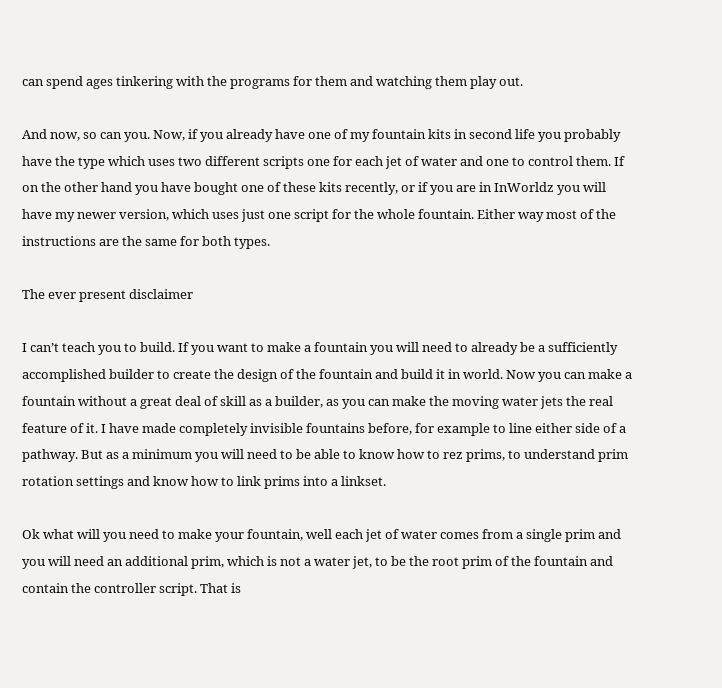can spend ages tinkering with the programs for them and watching them play out.

And now, so can you. Now, if you already have one of my fountain kits in second life you probably have the type which uses two different scripts one for each jet of water and one to control them. If on the other hand you have bought one of these kits recently, or if you are in InWorldz you will have my newer version, which uses just one script for the whole fountain. Either way most of the instructions are the same for both types.

The ever present disclaimer

I can’t teach you to build. If you want to make a fountain you will need to already be a sufficiently accomplished builder to create the design of the fountain and build it in world. Now you can make a fountain without a great deal of skill as a builder, as you can make the moving water jets the real feature of it. I have made completely invisible fountains before, for example to line either side of a pathway. But as a minimum you will need to be able to know how to rez prims, to understand prim rotation settings and know how to link prims into a linkset.

Ok what will you need to make your fountain, well each jet of water comes from a single prim and you will need an additional prim, which is not a water jet, to be the root prim of the fountain and contain the controller script. That is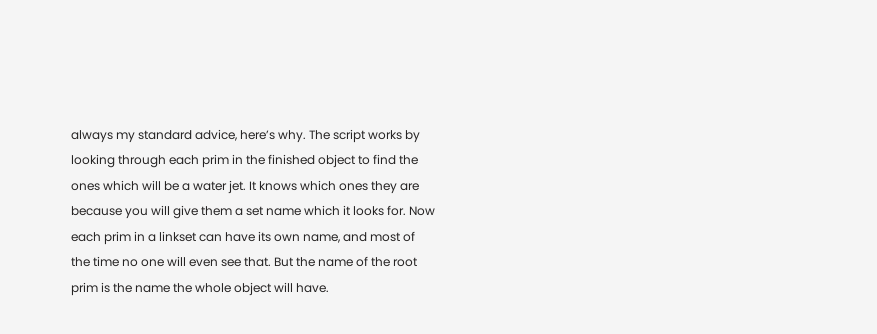always my standard advice, here’s why. The script works by looking through each prim in the finished object to find the ones which will be a water jet. It knows which ones they are because you will give them a set name which it looks for. Now each prim in a linkset can have its own name, and most of the time no one will even see that. But the name of the root prim is the name the whole object will have.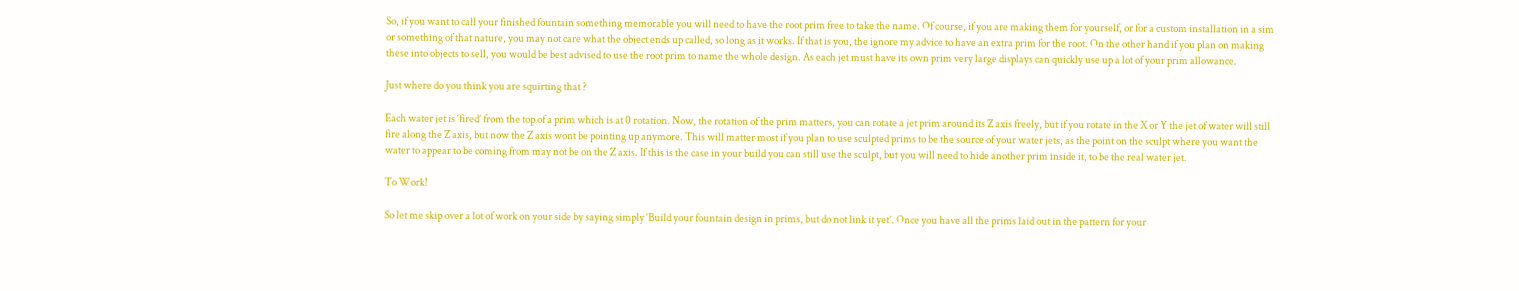So, if you want to call your finished fountain something memorable you will need to have the root prim free to take the name. Of course, if you are making them for yourself, or for a custom installation in a sim or something of that nature, you may not care what the object ends up called, so long as it works. If that is you, the ignore my advice to have an extra prim for the root. On the other hand if you plan on making these into objects to sell, you would be best advised to use the root prim to name the whole design. As each jet must have its own prim very large displays can quickly use up a lot of your prim allowance.

Just where do you think you are squirting that ?

Each water jet is ‘fired’ from the top of a prim which is at 0 rotation. Now, the rotation of the prim matters, you can rotate a jet prim around its Z axis freely, but if you rotate in the X or Y the jet of water will still fire along the Z axis, but now the Z axis wont be pointing up anymore. This will matter most if you plan to use sculpted prims to be the source of your water jets, as the point on the sculpt where you want the water to appear to be coming from may not be on the Z axis. If this is the case in your build you can still use the sculpt, but you will need to hide another prim inside it, to be the real water jet.

To Work!

So let me skip over a lot of work on your side by saying simply ‘Build your fountain design in prims, but do not link it yet’. Once you have all the prims laid out in the pattern for your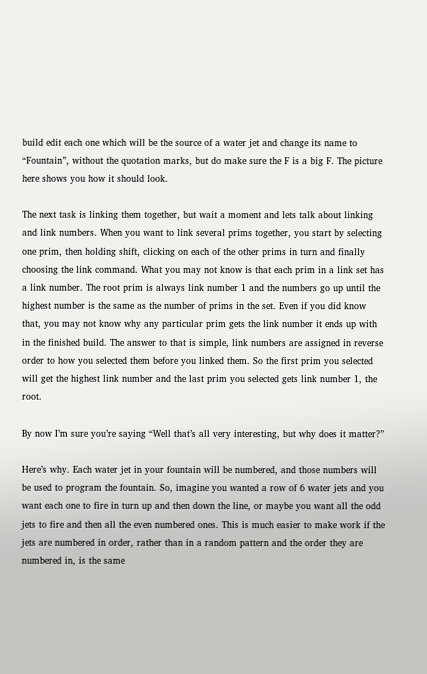build edit each one which will be the source of a water jet and change its name to “Fountain”, without the quotation marks, but do make sure the F is a big F. The picture here shows you how it should look.

The next task is linking them together, but wait a moment and lets talk about linking and link numbers. When you want to link several prims together, you start by selecting one prim, then holding shift, clicking on each of the other prims in turn and finally choosing the link command. What you may not know is that each prim in a link set has a link number. The root prim is always link number 1 and the numbers go up until the highest number is the same as the number of prims in the set. Even if you did know that, you may not know why any particular prim gets the link number it ends up with in the finished build. The answer to that is simple, link numbers are assigned in reverse order to how you selected them before you linked them. So the first prim you selected will get the highest link number and the last prim you selected gets link number 1, the root.

By now I’m sure you’re saying “Well that’s all very interesting, but why does it matter?”

Here’s why. Each water jet in your fountain will be numbered, and those numbers will be used to program the fountain. So, imagine you wanted a row of 6 water jets and you want each one to fire in turn up and then down the line, or maybe you want all the odd jets to fire and then all the even numbered ones. This is much easier to make work if the jets are numbered in order, rather than in a random pattern and the order they are numbered in, is the same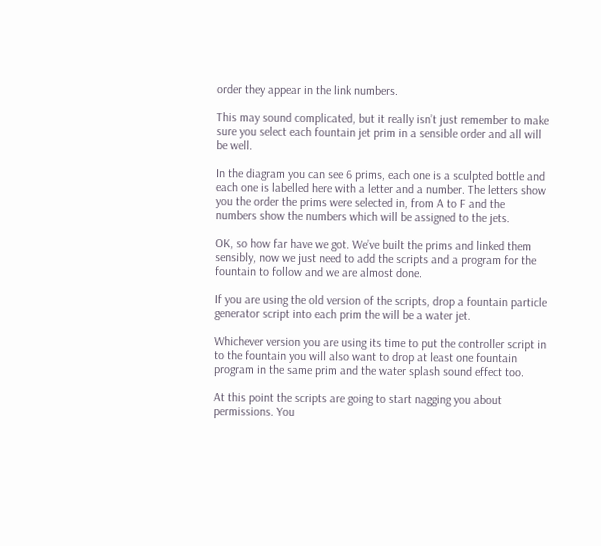order they appear in the link numbers.

This may sound complicated, but it really isn’t just remember to make sure you select each fountain jet prim in a sensible order and all will be well.

In the diagram you can see 6 prims, each one is a sculpted bottle and each one is labelled here with a letter and a number. The letters show you the order the prims were selected in, from A to F and the numbers show the numbers which will be assigned to the jets.

OK, so how far have we got. We’ve built the prims and linked them sensibly, now we just need to add the scripts and a program for the fountain to follow and we are almost done.

If you are using the old version of the scripts, drop a fountain particle generator script into each prim the will be a water jet.

Whichever version you are using its time to put the controller script in to the fountain you will also want to drop at least one fountain program in the same prim and the water splash sound effect too.

At this point the scripts are going to start nagging you about permissions. You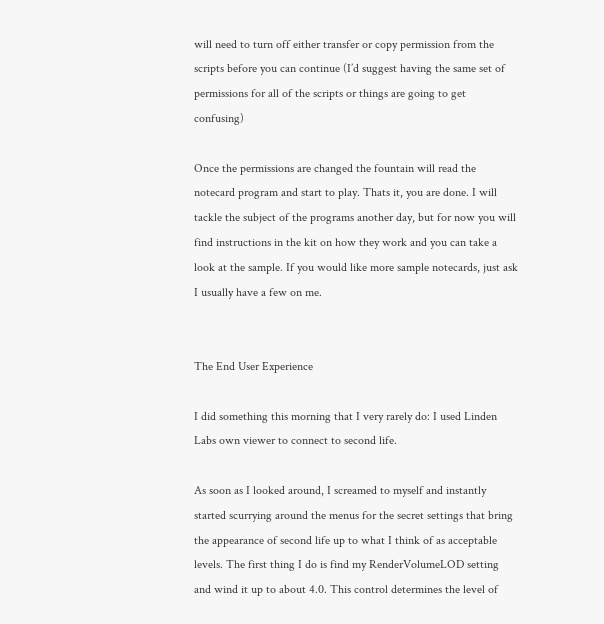will need to turn off either transfer or copy permission from the scripts before you can continue (I’d suggest having the same set of permissions for all of the scripts or things are going to get confusing)

Once the permissions are changed the fountain will read the notecard program and start to play. Thats it, you are done. I will tackle the subject of the programs another day, but for now you will find instructions in the kit on how they work and you can take a look at the sample. If you would like more sample notecards, just ask I usually have a few on me.


The End User Experience

I did something this morning that I very rarely do: I used Linden Labs own viewer to connect to second life.

As soon as I looked around, I screamed to myself and instantly started scurrying around the menus for the secret settings that bring the appearance of second life up to what I think of as acceptable levels. The first thing I do is find my RenderVolumeLOD setting and wind it up to about 4.0. This control determines the level of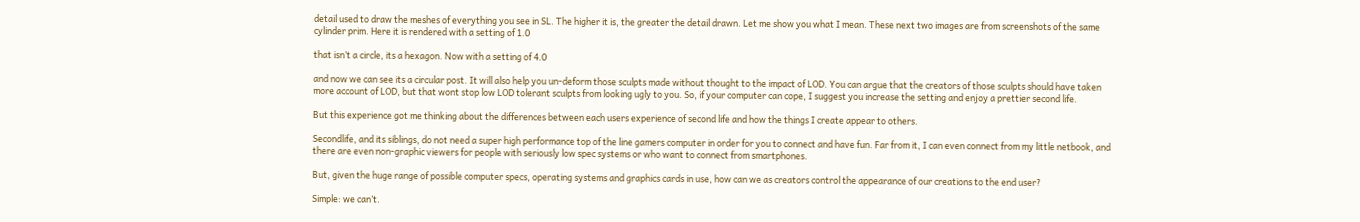detail used to draw the meshes of everything you see in SL. The higher it is, the greater the detail drawn. Let me show you what I mean. These next two images are from screenshots of the same cylinder prim. Here it is rendered with a setting of 1.0

that isn’t a circle, its a hexagon. Now with a setting of 4.0

and now we can see its a circular post. It will also help you un-deform those sculpts made without thought to the impact of LOD. You can argue that the creators of those sculpts should have taken more account of LOD, but that wont stop low LOD tolerant sculpts from looking ugly to you. So, if your computer can cope, I suggest you increase the setting and enjoy a prettier second life.

But this experience got me thinking about the differences between each users experience of second life and how the things I create appear to others.

Secondlife, and its siblings, do not need a super high performance top of the line gamers computer in order for you to connect and have fun. Far from it, I can even connect from my little netbook, and there are even non-graphic viewers for people with seriously low spec systems or who want to connect from smartphones.

But, given the huge range of possible computer specs, operating systems and graphics cards in use, how can we as creators control the appearance of our creations to the end user?

Simple: we can’t.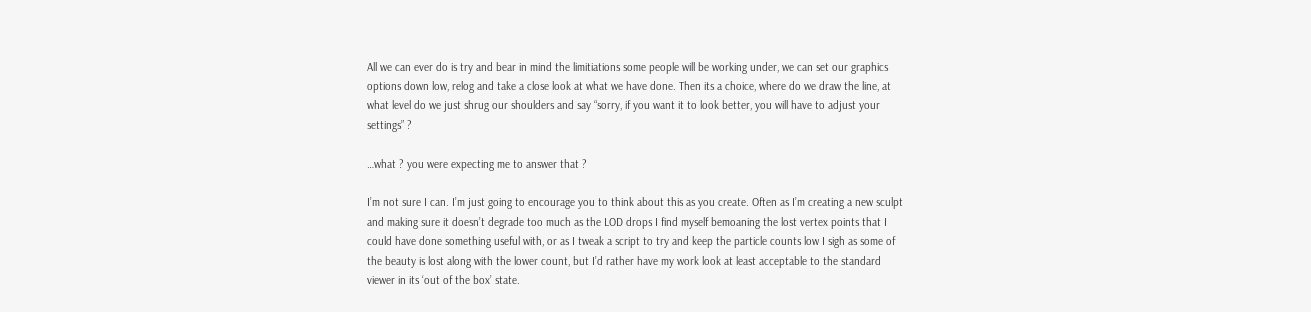All we can ever do is try and bear in mind the limitiations some people will be working under, we can set our graphics options down low, relog and take a close look at what we have done. Then its a choice, where do we draw the line, at what level do we just shrug our shoulders and say “sorry, if you want it to look better, you will have to adjust your settings” ?

…what ? you were expecting me to answer that ?

I’m not sure I can. I’m just going to encourage you to think about this as you create. Often as I’m creating a new sculpt and making sure it doesn’t degrade too much as the LOD drops I find myself bemoaning the lost vertex points that I could have done something useful with, or as I tweak a script to try and keep the particle counts low I sigh as some of the beauty is lost along with the lower count, but I’d rather have my work look at least acceptable to the standard viewer in its ‘out of the box’ state.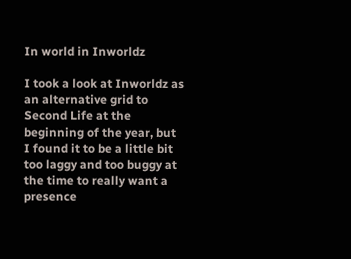In world in Inworldz

I took a look at Inworldz as an alternative grid to Second Life at the beginning of the year, but I found it to be a little bit too laggy and too buggy at the time to really want a presence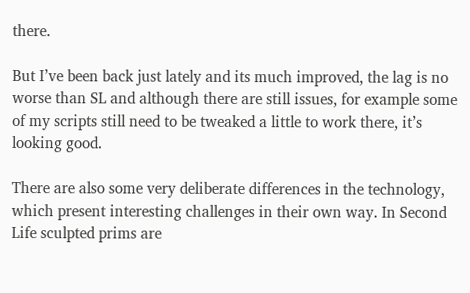there.

But I’ve been back just lately and its much improved, the lag is no worse than SL and although there are still issues, for example some of my scripts still need to be tweaked a little to work there, it’s looking good.

There are also some very deliberate differences in the technology, which present interesting challenges in their own way. In Second Life sculpted prims are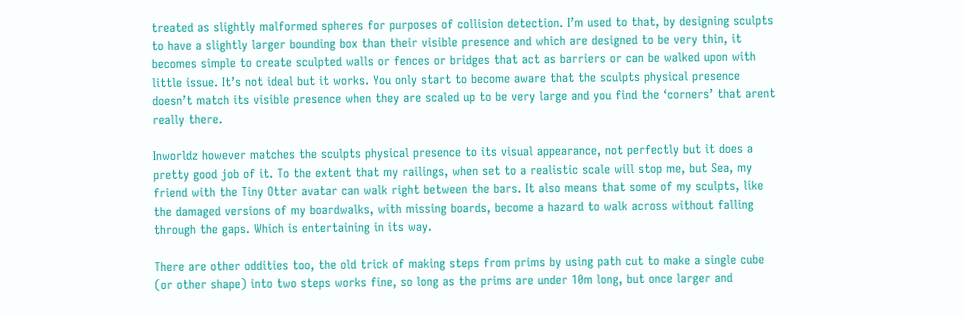treated as slightly malformed spheres for purposes of collision detection. I’m used to that, by designing sculpts to have a slightly larger bounding box than their visible presence and which are designed to be very thin, it becomes simple to create sculpted walls or fences or bridges that act as barriers or can be walked upon with little issue. It’s not ideal but it works. You only start to become aware that the sculpts physical presence doesn’t match its visible presence when they are scaled up to be very large and you find the ‘corners’ that arent really there.

Inworldz however matches the sculpts physical presence to its visual appearance, not perfectly but it does a pretty good job of it. To the extent that my railings, when set to a realistic scale will stop me, but Sea, my friend with the Tiny Otter avatar can walk right between the bars. It also means that some of my sculpts, like the damaged versions of my boardwalks, with missing boards, become a hazard to walk across without falling through the gaps. Which is entertaining in its way.

There are other oddities too, the old trick of making steps from prims by using path cut to make a single cube (or other shape) into two steps works fine, so long as the prims are under 10m long, but once larger and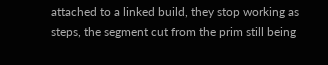attached to a linked build, they stop working as steps, the segment cut from the prim still being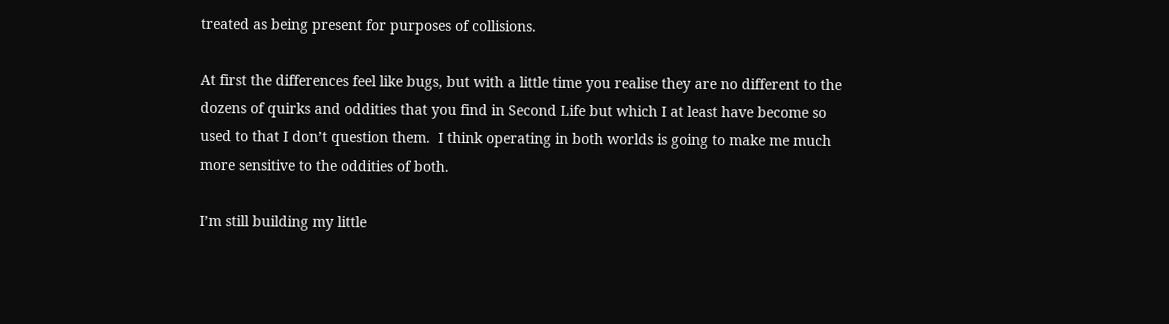treated as being present for purposes of collisions.

At first the differences feel like bugs, but with a little time you realise they are no different to the dozens of quirks and oddities that you find in Second Life but which I at least have become so used to that I don’t question them.  I think operating in both worlds is going to make me much more sensitive to the oddities of both.

I’m still building my little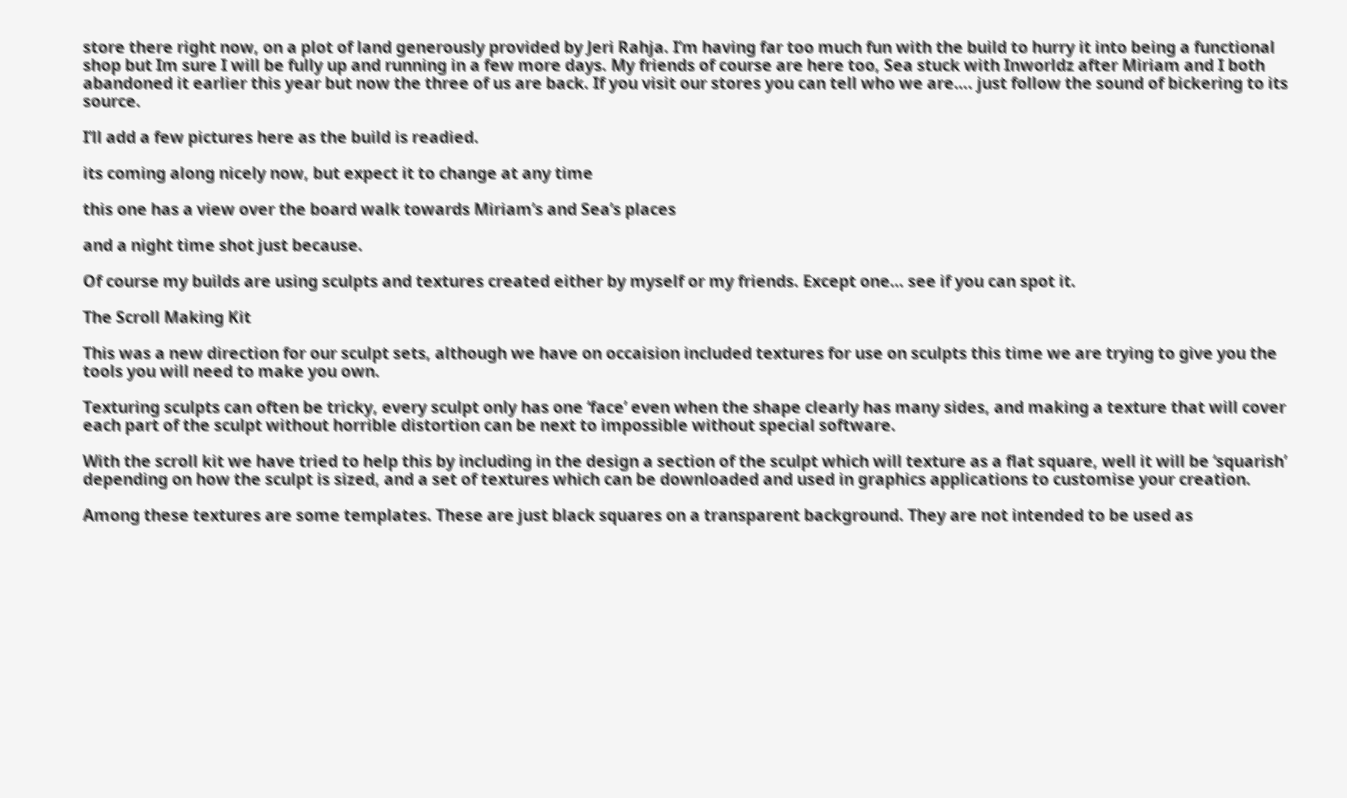store there right now, on a plot of land generously provided by Jeri Rahja. I’m having far too much fun with the build to hurry it into being a functional shop but Im sure I will be fully up and running in a few more days. My friends of course are here too, Sea stuck with Inworldz after Miriam and I both abandoned it earlier this year but now the three of us are back. If you visit our stores you can tell who we are…. just follow the sound of bickering to its source.

I’ll add a few pictures here as the build is readied.

its coming along nicely now, but expect it to change at any time

this one has a view over the board walk towards Miriam’s and Sea’s places

and a night time shot just because.

Of course my builds are using sculpts and textures created either by myself or my friends. Except one… see if you can spot it.

The Scroll Making Kit

This was a new direction for our sculpt sets, although we have on occaision included textures for use on sculpts this time we are trying to give you the tools you will need to make you own.

Texturing sculpts can often be tricky, every sculpt only has one ‘face’ even when the shape clearly has many sides, and making a texture that will cover each part of the sculpt without horrible distortion can be next to impossible without special software.

With the scroll kit we have tried to help this by including in the design a section of the sculpt which will texture as a flat square, well it will be ‘squarish’ depending on how the sculpt is sized, and a set of textures which can be downloaded and used in graphics applications to customise your creation.

Among these textures are some templates. These are just black squares on a transparent background. They are not intended to be used as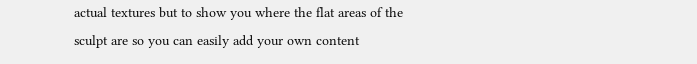actual textures but to show you where the flat areas of the sculpt are so you can easily add your own content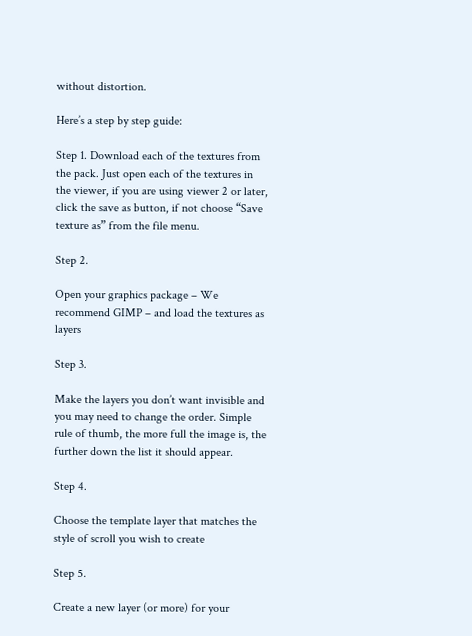without distortion.

Here’s a step by step guide:

Step 1. Download each of the textures from the pack. Just open each of the textures in the viewer, if you are using viewer 2 or later, click the save as button, if not choose “Save texture as” from the file menu.

Step 2.

Open your graphics package – We recommend GIMP – and load the textures as layers

Step 3.

Make the layers you don’t want invisible and you may need to change the order. Simple rule of thumb, the more full the image is, the further down the list it should appear.

Step 4.

Choose the template layer that matches the style of scroll you wish to create

Step 5.

Create a new layer (or more) for your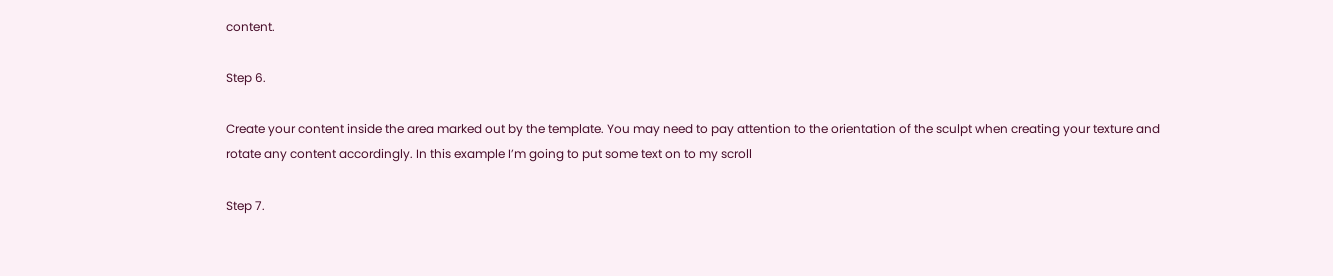content.

Step 6.

Create your content inside the area marked out by the template. You may need to pay attention to the orientation of the sculpt when creating your texture and rotate any content accordingly. In this example I’m going to put some text on to my scroll

Step 7.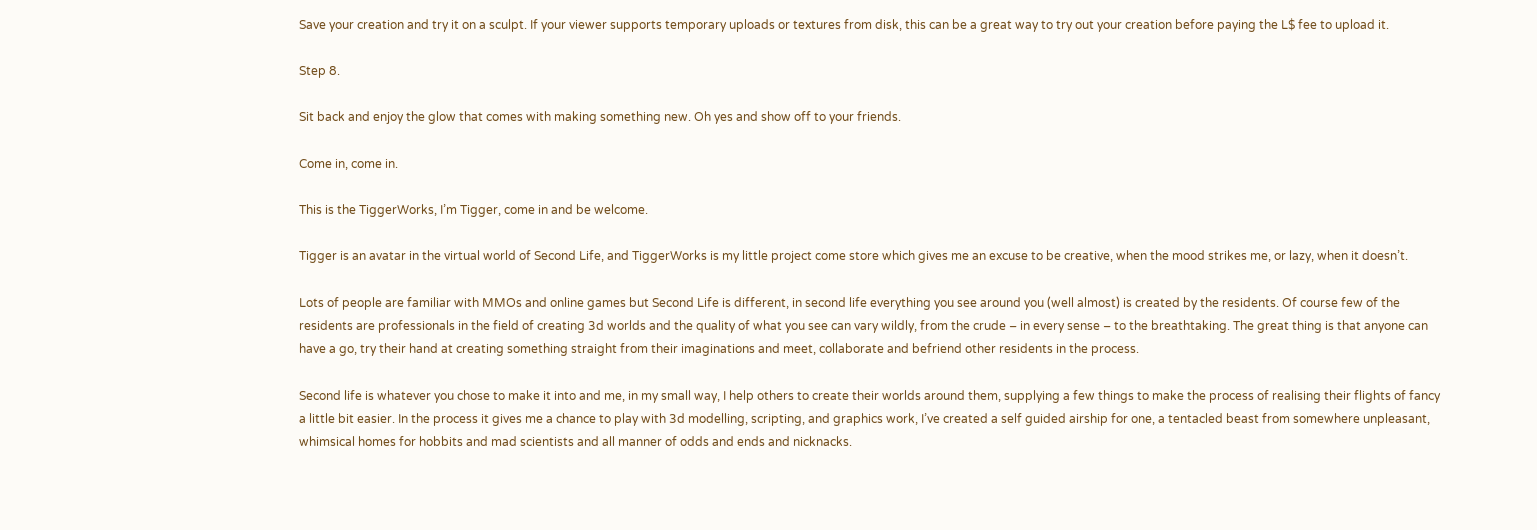Save your creation and try it on a sculpt. If your viewer supports temporary uploads or textures from disk, this can be a great way to try out your creation before paying the L$ fee to upload it.

Step 8.

Sit back and enjoy the glow that comes with making something new. Oh yes and show off to your friends.

Come in, come in.

This is the TiggerWorks, I’m Tigger, come in and be welcome.

Tigger is an avatar in the virtual world of Second Life, and TiggerWorks is my little project come store which gives me an excuse to be creative, when the mood strikes me, or lazy, when it doesn’t.

Lots of people are familiar with MMOs and online games but Second Life is different, in second life everything you see around you (well almost) is created by the residents. Of course few of the residents are professionals in the field of creating 3d worlds and the quality of what you see can vary wildly, from the crude – in every sense – to the breathtaking. The great thing is that anyone can have a go, try their hand at creating something straight from their imaginations and meet, collaborate and befriend other residents in the process.

Second life is whatever you chose to make it into and me, in my small way, I help others to create their worlds around them, supplying a few things to make the process of realising their flights of fancy a little bit easier. In the process it gives me a chance to play with 3d modelling, scripting, and graphics work, I’ve created a self guided airship for one, a tentacled beast from somewhere unpleasant, whimsical homes for hobbits and mad scientists and all manner of odds and ends and nicknacks.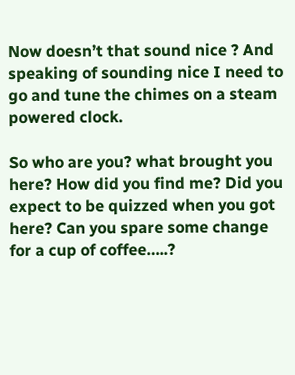Now doesn’t that sound nice ? And speaking of sounding nice I need to go and tune the chimes on a steam powered clock.

So who are you? what brought you here? How did you find me? Did you expect to be quizzed when you got here? Can you spare some change for a cup of coffee…..?